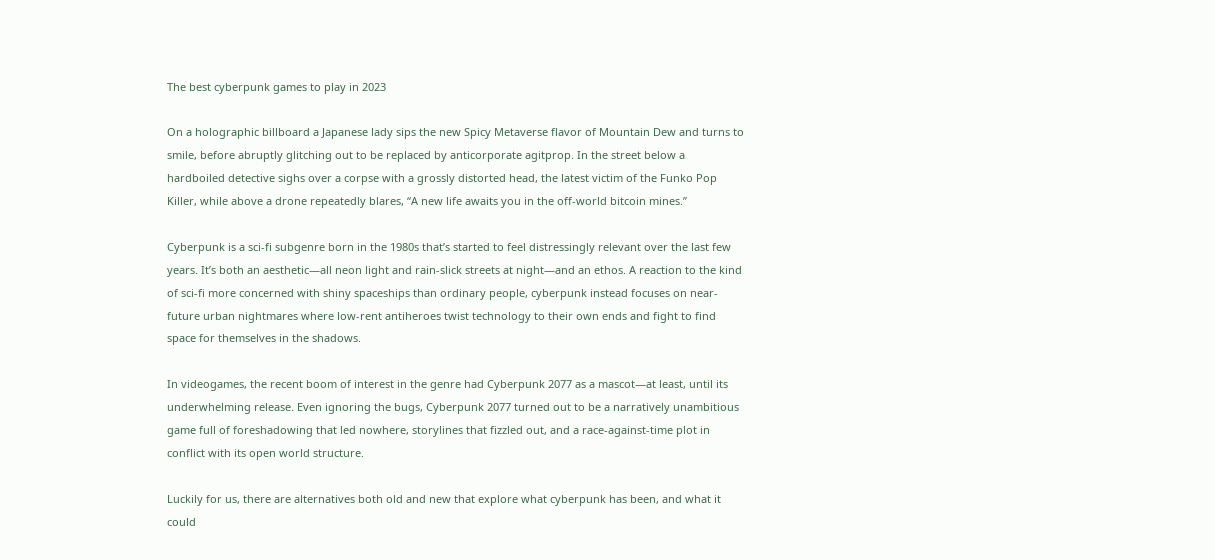The best cyberpunk games to play in 2023

On a holographic billboard a Japanese lady sips the new Spicy Metaverse flavor of Mountain Dew and turns to smile, before abruptly glitching out to be replaced by anticorporate agitprop. In the street below a hardboiled detective sighs over a corpse with a grossly distorted head, the latest victim of the Funko Pop Killer, while above a drone repeatedly blares, “A new life awaits you in the off-world bitcoin mines.”

Cyberpunk is a sci-fi subgenre born in the 1980s that’s started to feel distressingly relevant over the last few years. It’s both an aesthetic—all neon light and rain-slick streets at night—and an ethos. A reaction to the kind of sci-fi more concerned with shiny spaceships than ordinary people, cyberpunk instead focuses on near-future urban nightmares where low-rent antiheroes twist technology to their own ends and fight to find space for themselves in the shadows.

In videogames, the recent boom of interest in the genre had Cyberpunk 2077 as a mascot—at least, until its underwhelming release. Even ignoring the bugs, Cyberpunk 2077 turned out to be a narratively unambitious game full of foreshadowing that led nowhere, storylines that fizzled out, and a race-against-time plot in conflict with its open world structure.

Luckily for us, there are alternatives both old and new that explore what cyberpunk has been, and what it could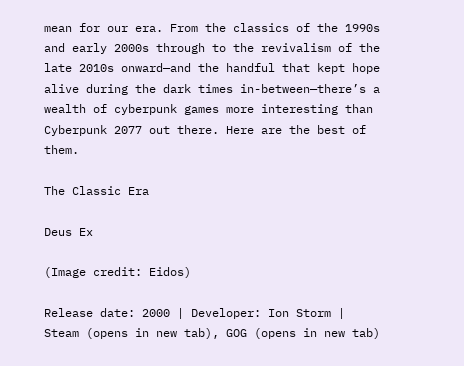mean for our era. From the classics of the 1990s and early 2000s through to the revivalism of the late 2010s onward—and the handful that kept hope alive during the dark times in-between—there’s a wealth of cyberpunk games more interesting than Cyberpunk 2077 out there. Here are the best of them.

The Classic Era

Deus Ex

(Image credit: Eidos)

Release date: 2000 | Developer: Ion Storm | Steam (opens in new tab), GOG (opens in new tab)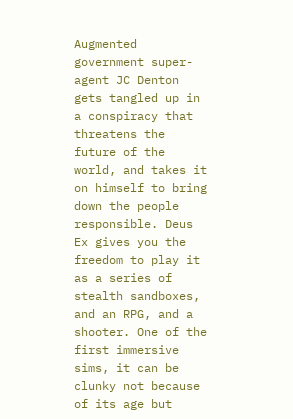Augmented government super-agent JC Denton gets tangled up in a conspiracy that threatens the future of the world, and takes it on himself to bring down the people responsible. Deus Ex gives you the freedom to play it as a series of stealth sandboxes, and an RPG, and a shooter. One of the first immersive sims, it can be clunky not because of its age but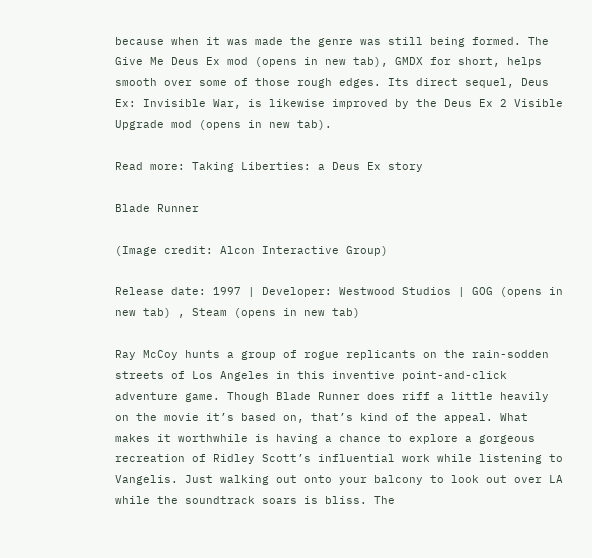because when it was made the genre was still being formed. The Give Me Deus Ex mod (opens in new tab), GMDX for short, helps smooth over some of those rough edges. Its direct sequel, Deus Ex: Invisible War, is likewise improved by the Deus Ex 2 Visible Upgrade mod (opens in new tab).

Read more: Taking Liberties: a Deus Ex story

Blade Runner

(Image credit: Alcon Interactive Group)

Release date: 1997 | Developer: Westwood Studios | GOG (opens in new tab) , Steam (opens in new tab)

Ray McCoy hunts a group of rogue replicants on the rain-sodden streets of Los Angeles in this inventive point-and-click adventure game. Though Blade Runner does riff a little heavily on the movie it’s based on, that’s kind of the appeal. What makes it worthwhile is having a chance to explore a gorgeous recreation of Ridley Scott’s influential work while listening to Vangelis. Just walking out onto your balcony to look out over LA while the soundtrack soars is bliss. The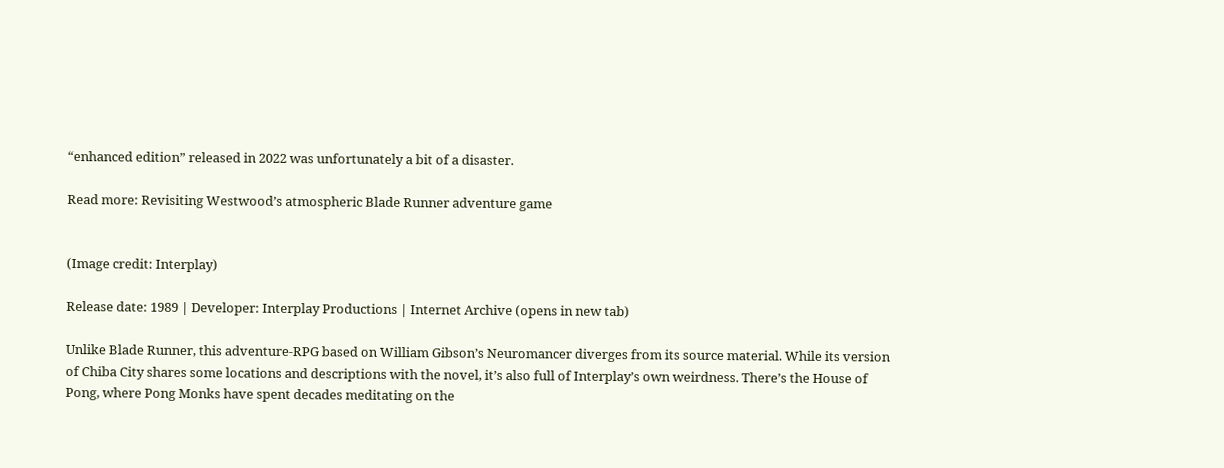“enhanced edition” released in 2022 was unfortunately a bit of a disaster.

Read more: Revisiting Westwood’s atmospheric Blade Runner adventure game


(Image credit: Interplay)

Release date: 1989 | Developer: Interplay Productions | Internet Archive (opens in new tab)

Unlike Blade Runner, this adventure-RPG based on William Gibson’s Neuromancer diverges from its source material. While its version of Chiba City shares some locations and descriptions with the novel, it’s also full of Interplay’s own weirdness. There’s the House of Pong, where Pong Monks have spent decades meditating on the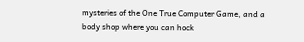mysteries of the One True Computer Game, and a body shop where you can hock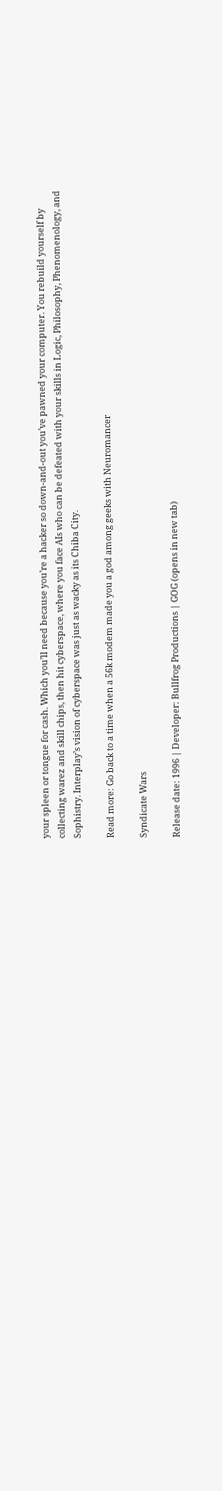your spleen or tongue for cash. Which you’ll need because you’re a hacker so down-and-out you’ve pawned your computer. You rebuild yourself by collecting warez and skill chips, then hit cyberspace, where you face AIs who can be defeated with your skills in Logic, Philosophy, Phenomenology, and Sophistry. Interplay’s vision of cyberspace was just as wacky as its Chiba City.

Read more: Go back to a time when a 56k modem made you a god among geeks with Neuromancer

Syndicate Wars

Release date: 1996 | Developer: Bullfrog Productions | GOG (opens in new tab)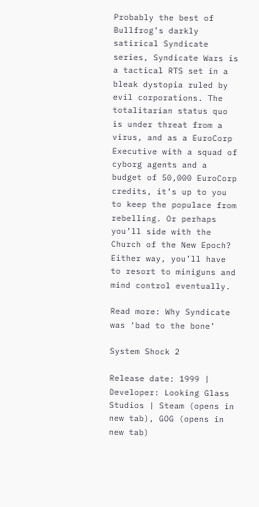Probably the best of Bullfrog’s darkly satirical Syndicate series, Syndicate Wars is a tactical RTS set in a bleak dystopia ruled by evil corporations. The totalitarian status quo is under threat from a virus, and as a EuroCorp Executive with a squad of cyborg agents and a budget of 50,000 EuroCorp credits, it’s up to you to keep the populace from rebelling. Or perhaps you’ll side with the Church of the New Epoch? Either way, you’ll have to resort to miniguns and mind control eventually.

Read more: Why Syndicate was ‘bad to the bone’

System Shock 2

Release date: 1999 | Developer: Looking Glass Studios | Steam (opens in new tab), GOG (opens in new tab)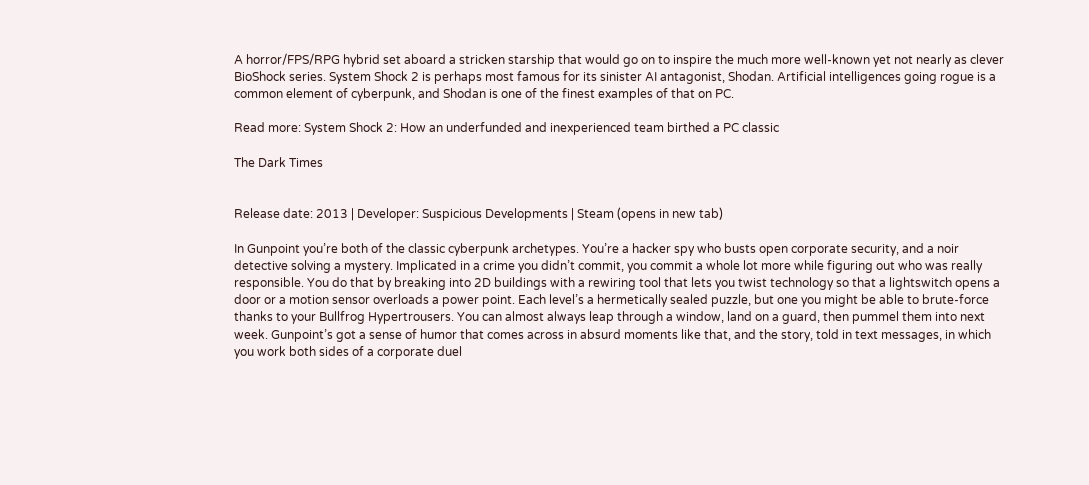A horror/FPS/RPG hybrid set aboard a stricken starship that would go on to inspire the much more well-known yet not nearly as clever BioShock series. System Shock 2 is perhaps most famous for its sinister AI antagonist, Shodan. Artificial intelligences going rogue is a common element of cyberpunk, and Shodan is one of the finest examples of that on PC.

Read more: System Shock 2: How an underfunded and inexperienced team birthed a PC classic

The Dark Times


Release date: 2013 | Developer: Suspicious Developments | Steam (opens in new tab)

In Gunpoint you’re both of the classic cyberpunk archetypes. You’re a hacker spy who busts open corporate security, and a noir detective solving a mystery. Implicated in a crime you didn’t commit, you commit a whole lot more while figuring out who was really responsible. You do that by breaking into 2D buildings with a rewiring tool that lets you twist technology so that a lightswitch opens a door or a motion sensor overloads a power point. Each level’s a hermetically sealed puzzle, but one you might be able to brute-force thanks to your Bullfrog Hypertrousers. You can almost always leap through a window, land on a guard, then pummel them into next week. Gunpoint’s got a sense of humor that comes across in absurd moments like that, and the story, told in text messages, in which you work both sides of a corporate duel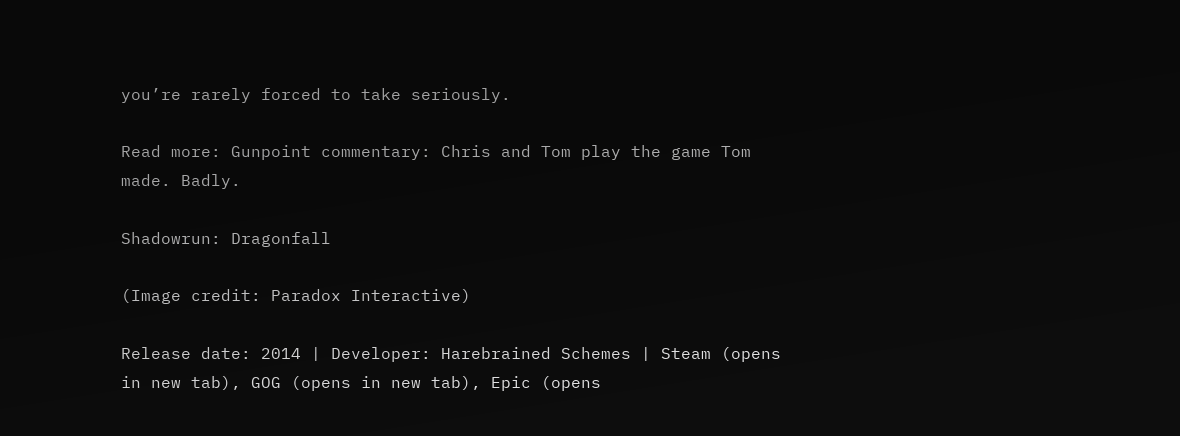you’re rarely forced to take seriously.

Read more: Gunpoint commentary: Chris and Tom play the game Tom made. Badly.

Shadowrun: Dragonfall

(Image credit: Paradox Interactive)

Release date: 2014 | Developer: Harebrained Schemes | Steam (opens in new tab), GOG (opens in new tab), Epic (opens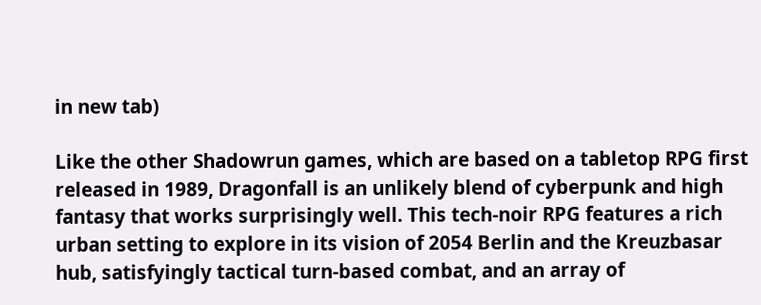in new tab)

Like the other Shadowrun games, which are based on a tabletop RPG first released in 1989, Dragonfall is an unlikely blend of cyberpunk and high fantasy that works surprisingly well. This tech-noir RPG features a rich urban setting to explore in its vision of 2054 Berlin and the Kreuzbasar hub, satisfyingly tactical turn-based combat, and an array of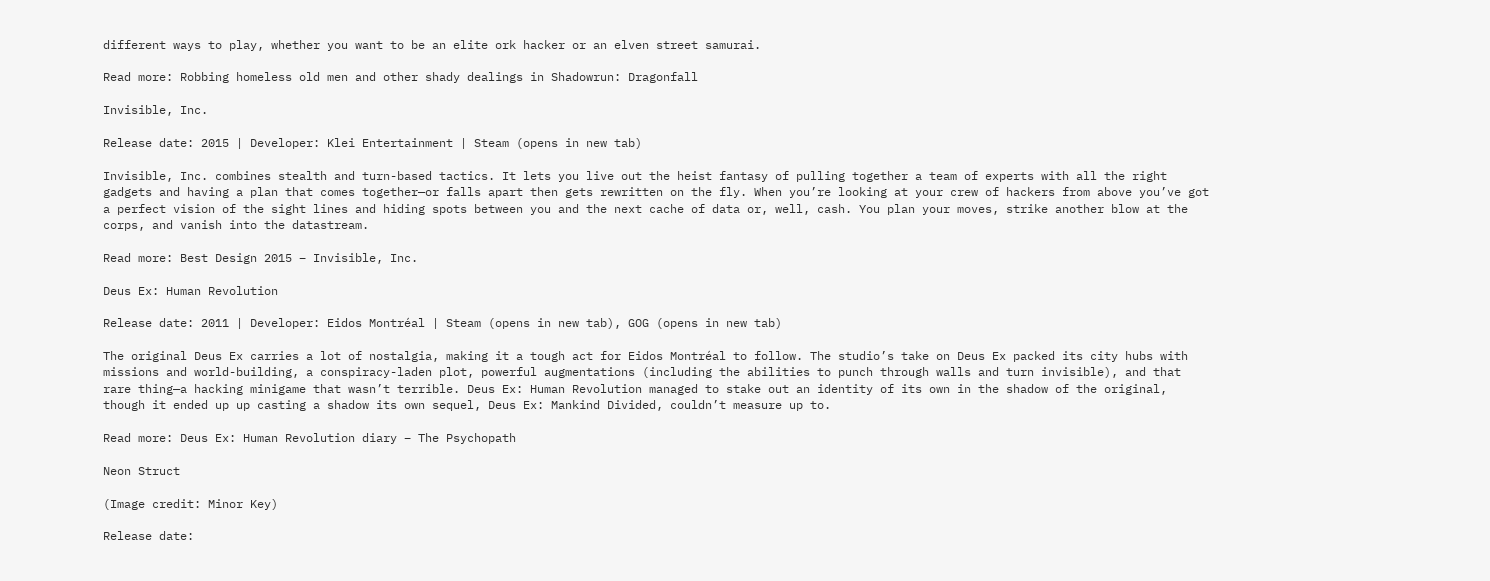different ways to play, whether you want to be an elite ork hacker or an elven street samurai.

Read more: Robbing homeless old men and other shady dealings in Shadowrun: Dragonfall

Invisible, Inc.

Release date: 2015 | Developer: Klei Entertainment | Steam (opens in new tab)

Invisible, Inc. combines stealth and turn-based tactics. It lets you live out the heist fantasy of pulling together a team of experts with all the right gadgets and having a plan that comes together—or falls apart then gets rewritten on the fly. When you’re looking at your crew of hackers from above you’ve got a perfect vision of the sight lines and hiding spots between you and the next cache of data or, well, cash. You plan your moves, strike another blow at the corps, and vanish into the datastream.

Read more: Best Design 2015 – Invisible, Inc.

Deus Ex: Human Revolution

Release date: 2011 | Developer: Eidos Montréal | Steam (opens in new tab), GOG (opens in new tab)

The original Deus Ex carries a lot of nostalgia, making it a tough act for Eidos Montréal to follow. The studio’s take on Deus Ex packed its city hubs with missions and world-building, a conspiracy-laden plot, powerful augmentations (including the abilities to punch through walls and turn invisible), and that rare thing—a hacking minigame that wasn’t terrible. Deus Ex: Human Revolution managed to stake out an identity of its own in the shadow of the original,  though it ended up up casting a shadow its own sequel, Deus Ex: Mankind Divided, couldn’t measure up to.

Read more: Deus Ex: Human Revolution diary – The Psychopath

Neon Struct

(Image credit: Minor Key)

Release date: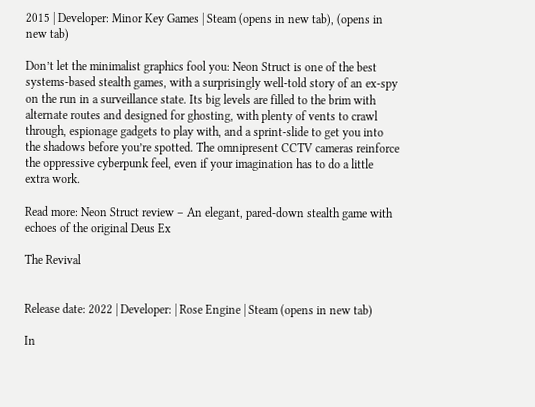2015 | Developer: Minor Key Games | Steam (opens in new tab), (opens in new tab)

Don’t let the minimalist graphics fool you: Neon Struct is one of the best systems-based stealth games, with a surprisingly well-told story of an ex-spy on the run in a surveillance state. Its big levels are filled to the brim with alternate routes and designed for ghosting, with plenty of vents to crawl through, espionage gadgets to play with, and a sprint-slide to get you into the shadows before you’re spotted. The omnipresent CCTV cameras reinforce the oppressive cyberpunk feel, even if your imagination has to do a little extra work.

Read more: Neon Struct review – An elegant, pared-down stealth game with echoes of the original Deus Ex

The Revival


Release date: 2022 | Developer: | Rose Engine | Steam (opens in new tab)

In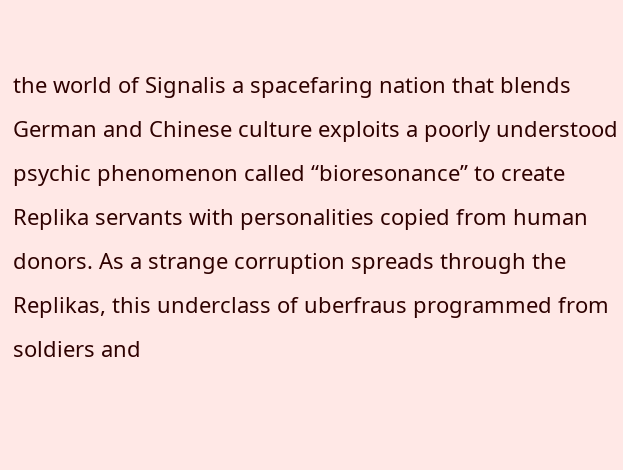the world of Signalis a spacefaring nation that blends German and Chinese culture exploits a poorly understood psychic phenomenon called “bioresonance” to create Replika servants with personalities copied from human donors. As a strange corruption spreads through the Replikas, this underclass of uberfraus programmed from soldiers and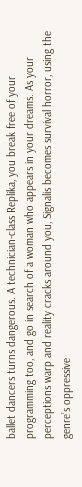ballet dancers turns dangerous. A technician-class Replika, you break free of your programming too, and go in search of a woman who appears in your dreams. As your perceptions warp and reality cracks around you, Signalis becomes survival horror, using the genre’s oppressive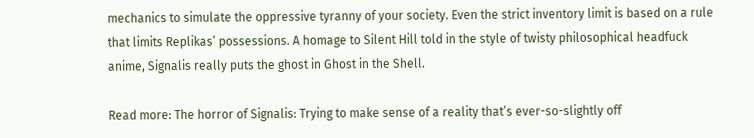mechanics to simulate the oppressive tyranny of your society. Even the strict inventory limit is based on a rule that limits Replikas’ possessions. A homage to Silent Hill told in the style of twisty philosophical headfuck anime, Signalis really puts the ghost in Ghost in the Shell.

Read more: The horror of Signalis: Trying to make sense of a reality that’s ever-so-slightly off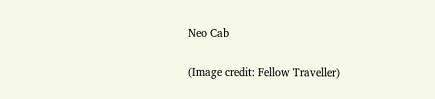Neo Cab

(Image credit: Fellow Traveller)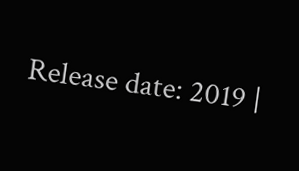Release date: 2019 |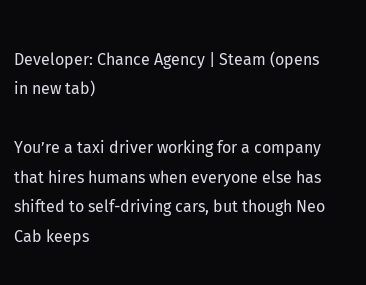Developer: Chance Agency | Steam (opens in new tab)

You’re a taxi driver working for a company that hires humans when everyone else has shifted to self-driving cars, but though Neo Cab keeps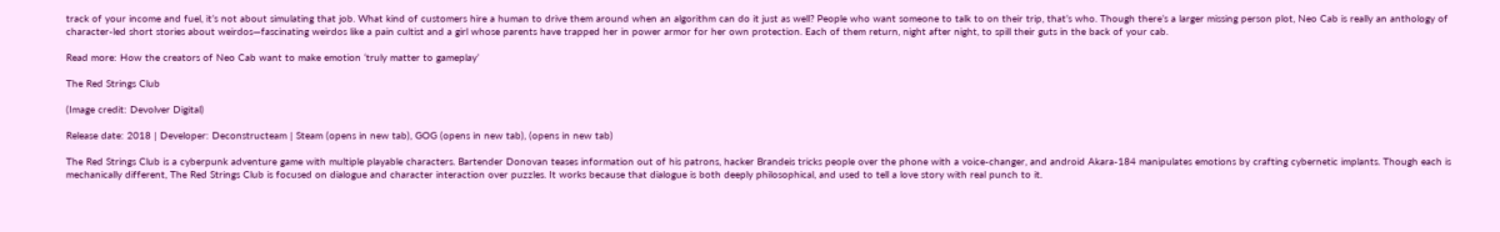track of your income and fuel, it’s not about simulating that job. What kind of customers hire a human to drive them around when an algorithm can do it just as well? People who want someone to talk to on their trip, that’s who. Though there’s a larger missing person plot, Neo Cab is really an anthology of character-led short stories about weirdos—fascinating weirdos like a pain cultist and a girl whose parents have trapped her in power armor for her own protection. Each of them return, night after night, to spill their guts in the back of your cab.

Read more: How the creators of Neo Cab want to make emotion ‘truly matter to gameplay’

The Red Strings Club

(Image credit: Devolver Digital)

Release date: 2018 | Developer: Deconstructeam | Steam (opens in new tab), GOG (opens in new tab), (opens in new tab)

The Red Strings Club is a cyberpunk adventure game with multiple playable characters. Bartender Donovan teases information out of his patrons, hacker Brandeis tricks people over the phone with a voice-changer, and android Akara-184 manipulates emotions by crafting cybernetic implants. Though each is mechanically different, The Red Strings Club is focused on dialogue and character interaction over puzzles. It works because that dialogue is both deeply philosophical, and used to tell a love story with real punch to it.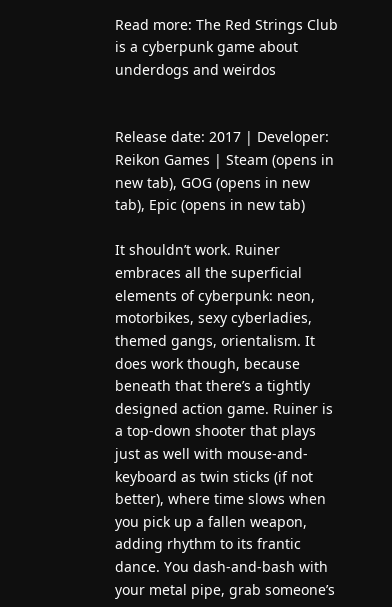Read more: The Red Strings Club is a cyberpunk game about underdogs and weirdos


Release date: 2017 | Developer: Reikon Games | Steam (opens in new tab), GOG (opens in new tab), Epic (opens in new tab)

It shouldn’t work. Ruiner embraces all the superficial elements of cyberpunk: neon, motorbikes, sexy cyberladies, themed gangs, orientalism. It does work though, because beneath that there’s a tightly designed action game. Ruiner is a top-down shooter that plays just as well with mouse-and-keyboard as twin sticks (if not better), where time slows when you pick up a fallen weapon, adding rhythm to its frantic dance. You dash-and-bash with your metal pipe, grab someone’s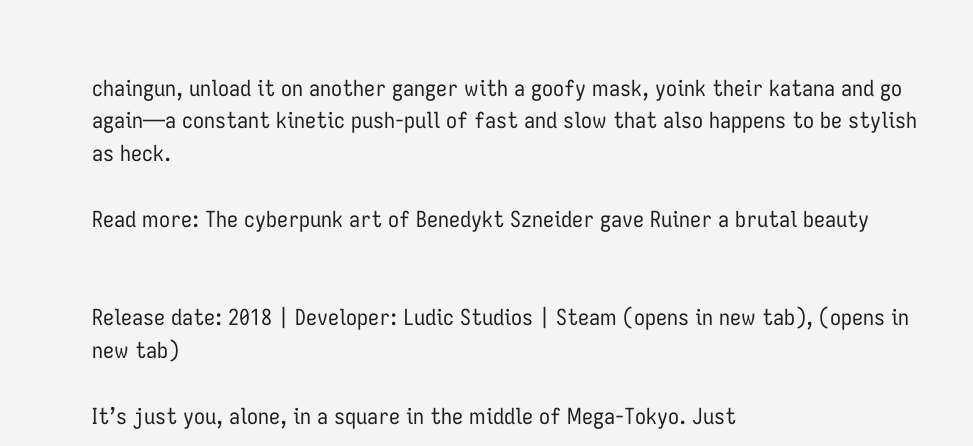chaingun, unload it on another ganger with a goofy mask, yoink their katana and go again—a constant kinetic push-pull of fast and slow that also happens to be stylish as heck.

Read more: The cyberpunk art of Benedykt Szneider gave Ruiner a brutal beauty


Release date: 2018 | Developer: Ludic Studios | Steam (opens in new tab), (opens in new tab)

It’s just you, alone, in a square in the middle of Mega-Tokyo. Just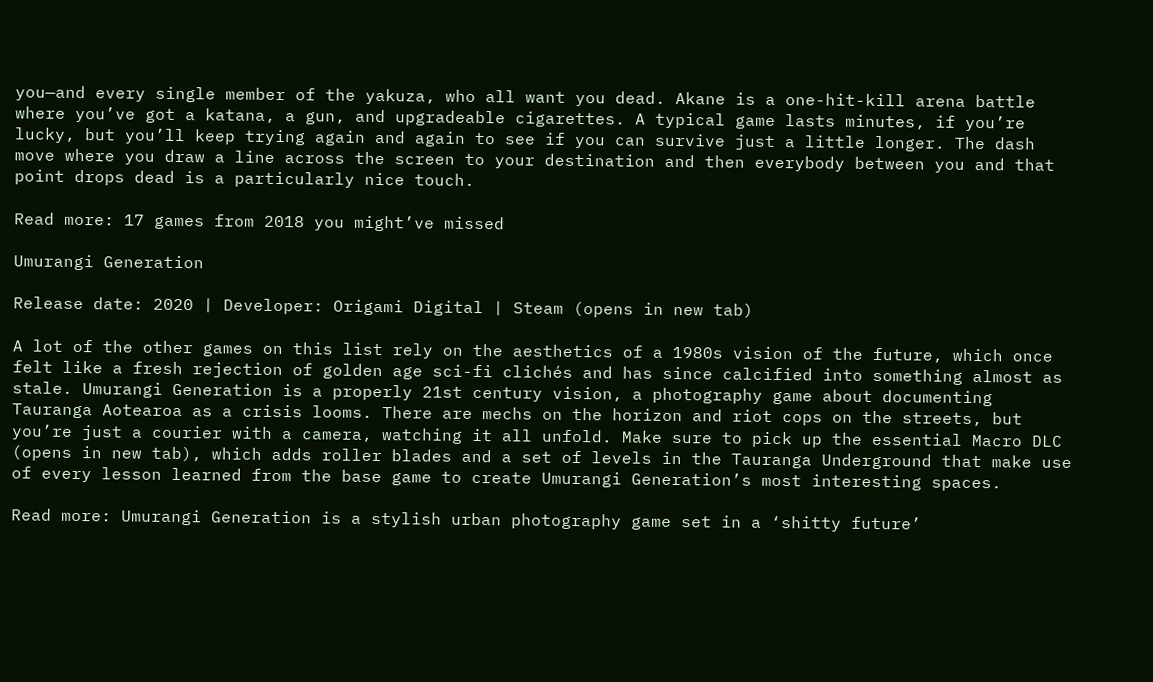you—and every single member of the yakuza, who all want you dead. Akane is a one-hit-kill arena battle where you’ve got a katana, a gun, and upgradeable cigarettes. A typical game lasts minutes, if you’re lucky, but you’ll keep trying again and again to see if you can survive just a little longer. The dash move where you draw a line across the screen to your destination and then everybody between you and that point drops dead is a particularly nice touch.

Read more: 17 games from 2018 you might’ve missed

Umurangi Generation

Release date: 2020 | Developer: Origami Digital | Steam (opens in new tab)

A lot of the other games on this list rely on the aesthetics of a 1980s vision of the future, which once felt like a fresh rejection of golden age sci-fi clichés and has since calcified into something almost as stale. Umurangi Generation is a properly 21st century vision, a photography game about documenting Tauranga Aotearoa as a crisis looms. There are mechs on the horizon and riot cops on the streets, but you’re just a courier with a camera, watching it all unfold. Make sure to pick up the essential Macro DLC (opens in new tab), which adds roller blades and a set of levels in the Tauranga Underground that make use of every lesson learned from the base game to create Umurangi Generation’s most interesting spaces.

Read more: Umurangi Generation is a stylish urban photography game set in a ‘shitty future’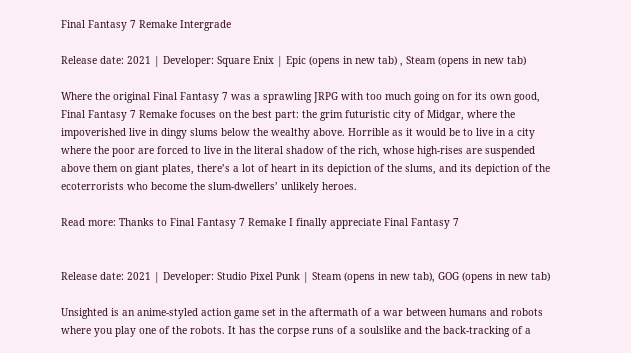Final Fantasy 7 Remake Intergrade

Release date: 2021 | Developer: Square Enix | Epic (opens in new tab) , Steam (opens in new tab)

Where the original Final Fantasy 7 was a sprawling JRPG with too much going on for its own good, Final Fantasy 7 Remake focuses on the best part: the grim futuristic city of Midgar, where the impoverished live in dingy slums below the wealthy above. Horrible as it would be to live in a city where the poor are forced to live in the literal shadow of the rich, whose high-rises are suspended above them on giant plates, there’s a lot of heart in its depiction of the slums, and its depiction of the ecoterrorists who become the slum-dwellers’ unlikely heroes.

Read more: Thanks to Final Fantasy 7 Remake I finally appreciate Final Fantasy 7


Release date: 2021 | Developer: Studio Pixel Punk | Steam (opens in new tab), GOG (opens in new tab)

Unsighted is an anime-styled action game set in the aftermath of a war between humans and robots where you play one of the robots. It has the corpse runs of a soulslike and the back-tracking of a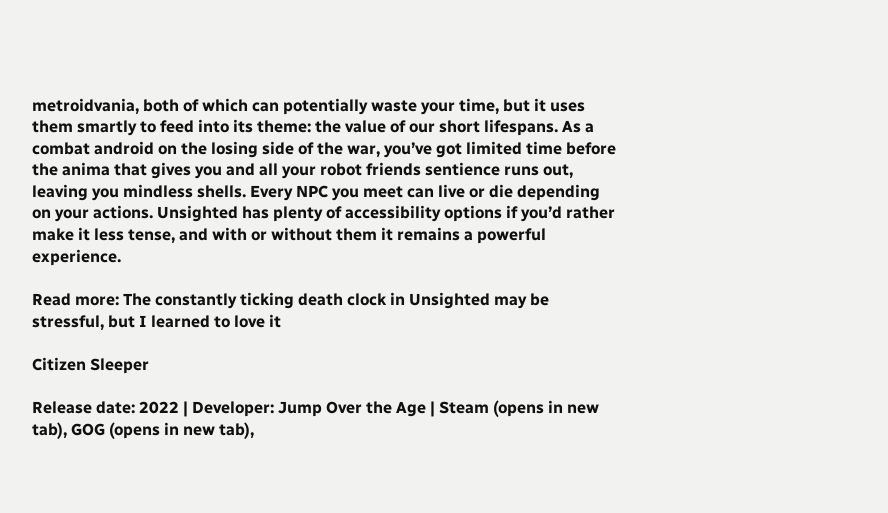metroidvania, both of which can potentially waste your time, but it uses them smartly to feed into its theme: the value of our short lifespans. As a combat android on the losing side of the war, you’ve got limited time before the anima that gives you and all your robot friends sentience runs out, leaving you mindless shells. Every NPC you meet can live or die depending on your actions. Unsighted has plenty of accessibility options if you’d rather make it less tense, and with or without them it remains a powerful experience.

Read more: The constantly ticking death clock in Unsighted may be stressful, but I learned to love it

Citizen Sleeper

Release date: 2022 | Developer: Jump Over the Age | Steam (opens in new tab), GOG (opens in new tab),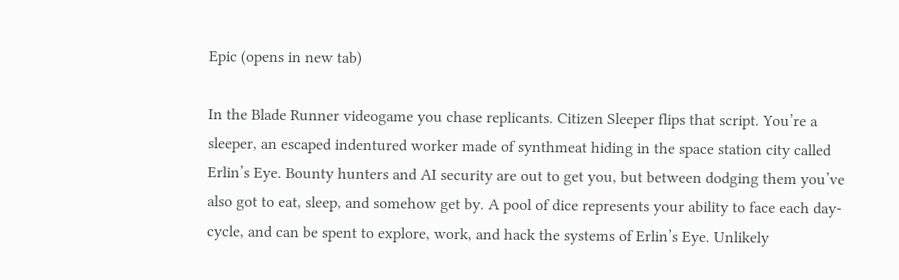Epic (opens in new tab)

In the Blade Runner videogame you chase replicants. Citizen Sleeper flips that script. You’re a sleeper, an escaped indentured worker made of synthmeat hiding in the space station city called Erlin’s Eye. Bounty hunters and AI security are out to get you, but between dodging them you’ve also got to eat, sleep, and somehow get by. A pool of dice represents your ability to face each day-cycle, and can be spent to explore, work, and hack the systems of Erlin’s Eye. Unlikely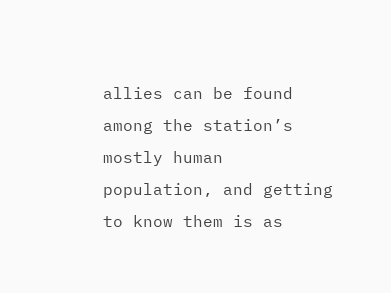allies can be found among the station’s mostly human population, and getting to know them is as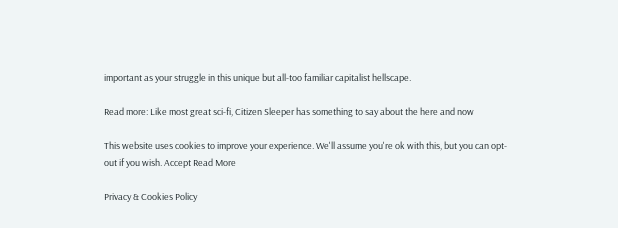important as your struggle in this unique but all-too familiar capitalist hellscape.

Read more: Like most great sci-fi, Citizen Sleeper has something to say about the here and now

This website uses cookies to improve your experience. We'll assume you're ok with this, but you can opt-out if you wish. Accept Read More

Privacy & Cookies Policy